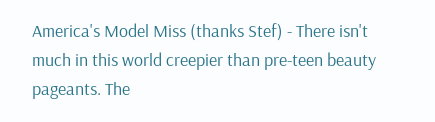America's Model Miss (thanks Stef) - There isn't much in this world creepier than pre-teen beauty pageants. The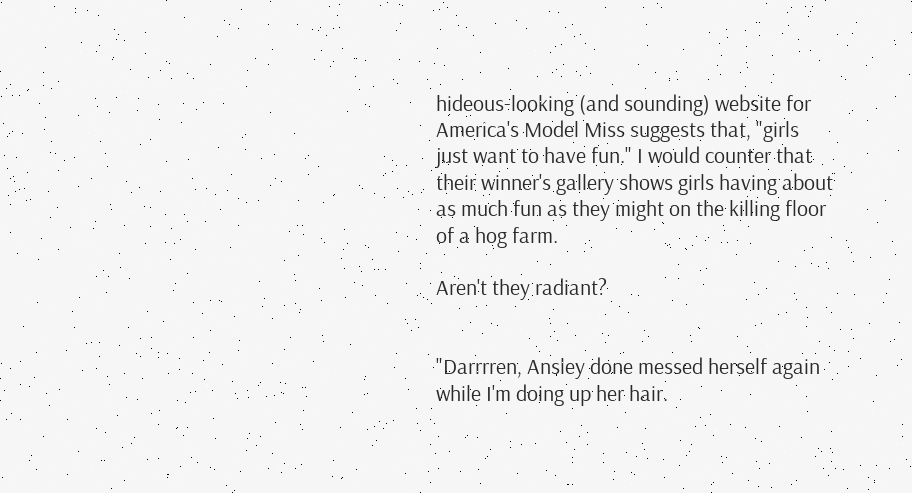hideous-looking (and sounding) website for America's Model Miss suggests that, "girls just want to have fun." I would counter that their winner's gallery shows girls having about as much fun as they might on the killing floor of a hog farm.

Aren't they radiant?


"Darrrren, Ansley done messed herself again while I'm doing up her hair.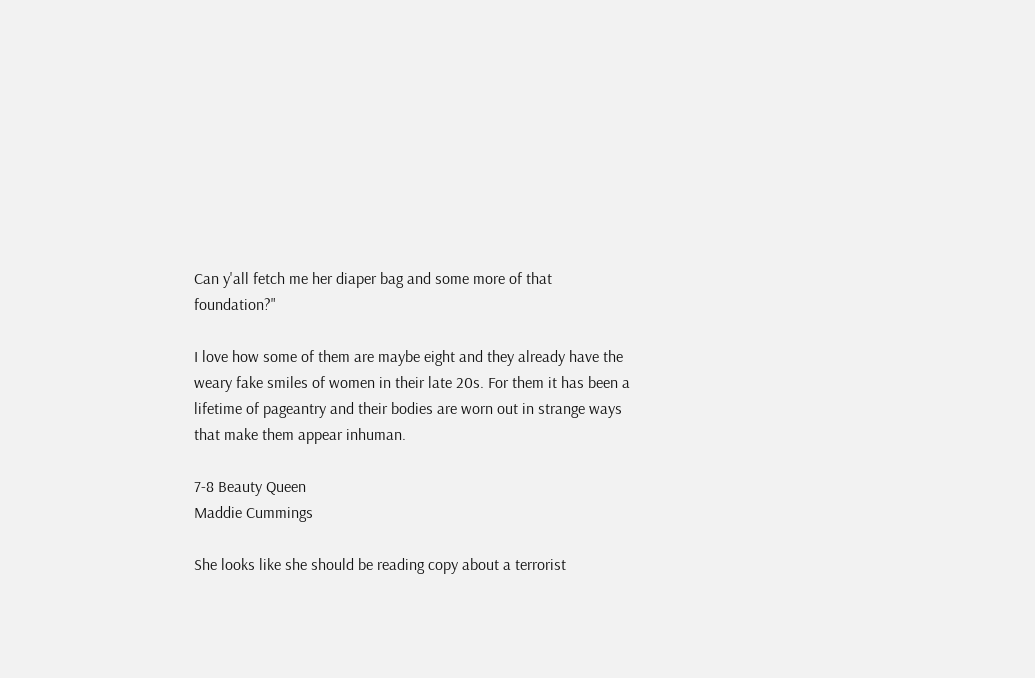Can y'all fetch me her diaper bag and some more of that foundation?"

I love how some of them are maybe eight and they already have the weary fake smiles of women in their late 20s. For them it has been a lifetime of pageantry and their bodies are worn out in strange ways that make them appear inhuman.

7-8 Beauty Queen
Maddie Cummings

She looks like she should be reading copy about a terrorist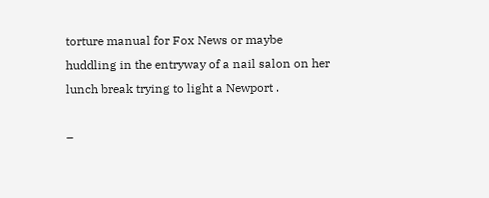torture manual for Fox News or maybe huddling in the entryway of a nail salon on her lunch break trying to light a Newport .

–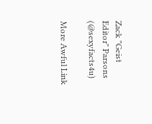Zack "Geist Editor" Parsons (@sexyfacts4u)

More Awful Link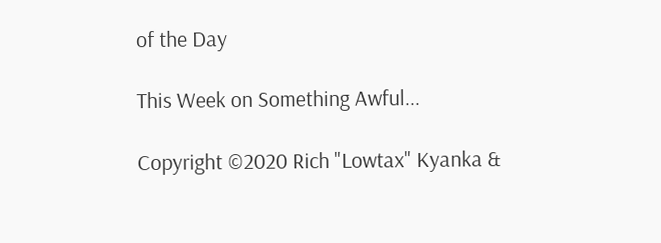of the Day

This Week on Something Awful...

Copyright ©2020 Rich "Lowtax" Kyanka &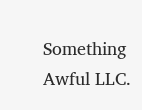Something Awful LLC.